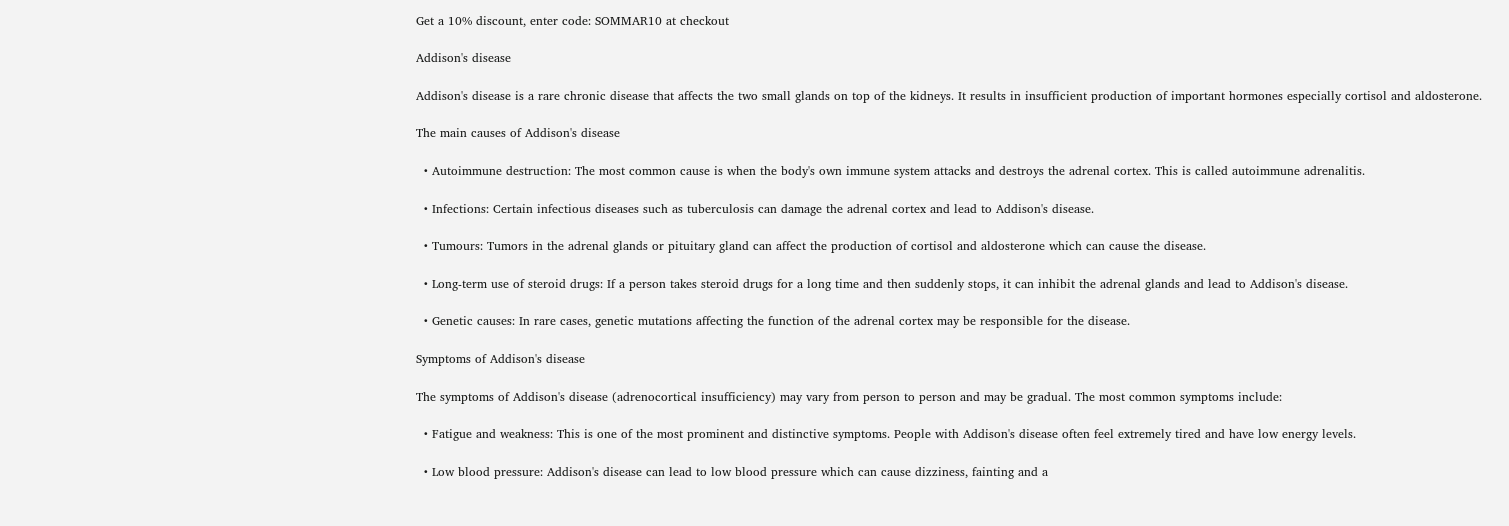Get a 10% discount, enter code: SOMMAR10 at checkout

Addison's disease

Addison's disease is a rare chronic disease that affects the two small glands on top of the kidneys. It results in insufficient production of important hormones especially cortisol and aldosterone.

The main causes of Addison's disease

  • Autoimmune destruction: The most common cause is when the body's own immune system attacks and destroys the adrenal cortex. This is called autoimmune adrenalitis.

  • Infections: Certain infectious diseases such as tuberculosis can damage the adrenal cortex and lead to Addison's disease.

  • Tumours: Tumors in the adrenal glands or pituitary gland can affect the production of cortisol and aldosterone which can cause the disease.

  • Long-term use of steroid drugs: If a person takes steroid drugs for a long time and then suddenly stops, it can inhibit the adrenal glands and lead to Addison's disease.

  • Genetic causes: In rare cases, genetic mutations affecting the function of the adrenal cortex may be responsible for the disease.

Symptoms of Addison's disease

The symptoms of Addison's disease (adrenocortical insufficiency) may vary from person to person and may be gradual. The most common symptoms include:

  • Fatigue and weakness: This is one of the most prominent and distinctive symptoms. People with Addison's disease often feel extremely tired and have low energy levels.

  • Low blood pressure: Addison's disease can lead to low blood pressure which can cause dizziness, fainting and a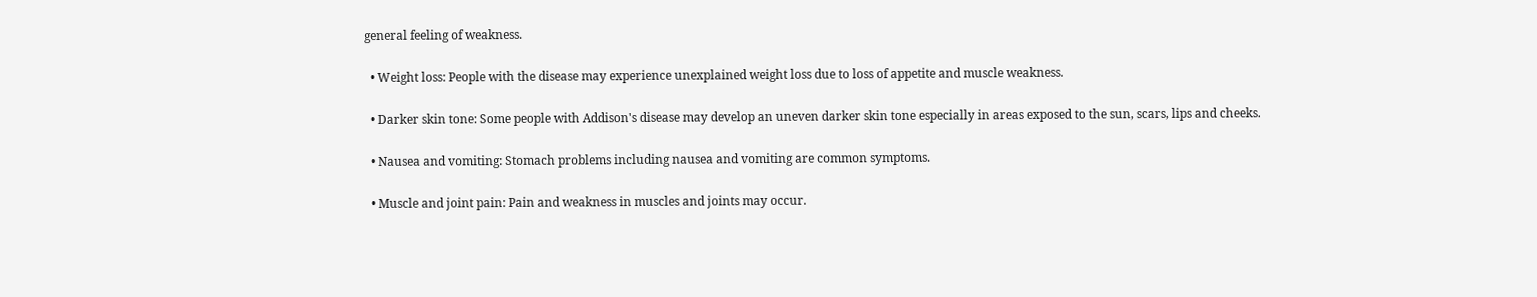general feeling of weakness.

  • Weight loss: People with the disease may experience unexplained weight loss due to loss of appetite and muscle weakness.

  • Darker skin tone: Some people with Addison's disease may develop an uneven darker skin tone especially in areas exposed to the sun, scars, lips and cheeks.

  • Nausea and vomiting: Stomach problems including nausea and vomiting are common symptoms.

  • Muscle and joint pain: Pain and weakness in muscles and joints may occur.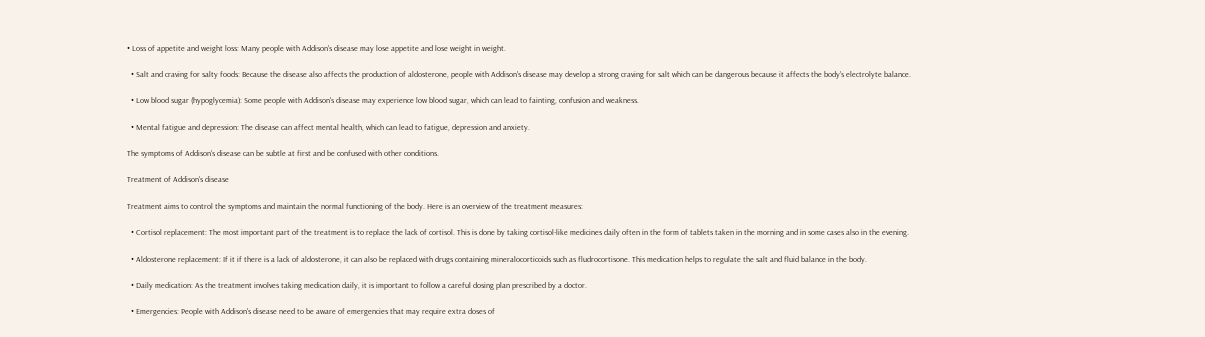• Loss of appetite and weight loss: Many people with Addison's disease may lose appetite and lose weight in weight.

  • Salt and craving for salty foods: Because the disease also affects the production of aldosterone, people with Addison's disease may develop a strong craving for salt which can be dangerous because it affects the body's electrolyte balance.

  • Low blood sugar (hypoglycemia): Some people with Addison's disease may experience low blood sugar, which can lead to fainting, confusion and weakness.

  • Mental fatigue and depression: The disease can affect mental health, which can lead to fatigue, depression and anxiety.

The symptoms of Addison's disease can be subtle at first and be confused with other conditions.

Treatment of Addison's disease

Treatment aims to control the symptoms and maintain the normal functioning of the body. Here is an overview of the treatment measures:

  • Cortisol replacement: The most important part of the treatment is to replace the lack of cortisol. This is done by taking cortisol-like medicines daily often in the form of tablets taken in the morning and in some cases also in the evening.

  • Aldosterone replacement: If it if there is a lack of aldosterone, it can also be replaced with drugs containing mineralocorticoids such as fludrocortisone. This medication helps to regulate the salt and fluid balance in the body.

  • Daily medication: As the treatment involves taking medication daily, it is important to follow a careful dosing plan prescribed by a doctor.

  • Emergencies: People with Addison's disease need to be aware of emergencies that may require extra doses of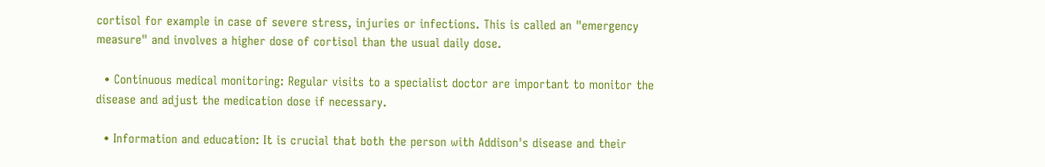cortisol for example in case of severe stress, injuries or infections. This is called an "emergency measure" and involves a higher dose of cortisol than the usual daily dose.

  • Continuous medical monitoring: Regular visits to a specialist doctor are important to monitor the disease and adjust the medication dose if necessary.

  • Information and education: It is crucial that both the person with Addison's disease and their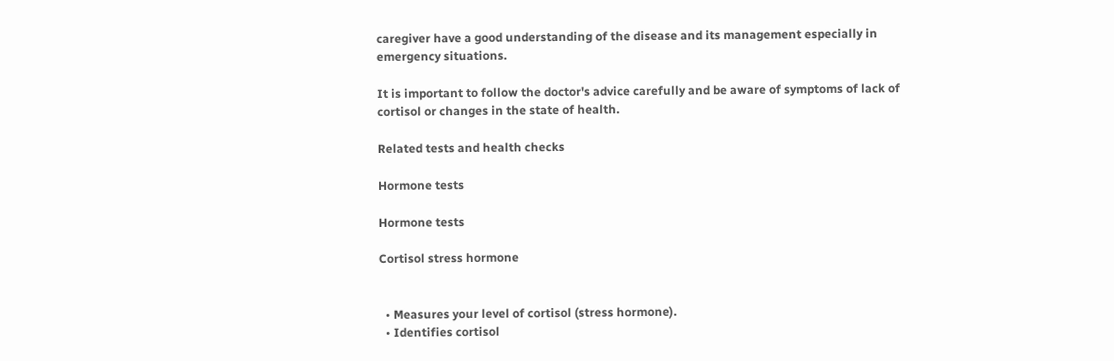caregiver have a good understanding of the disease and its management especially in emergency situations.

It is important to follow the doctor's advice carefully and be aware of symptoms of lack of cortisol or changes in the state of health.

Related tests and health checks

Hormone tests

Hormone tests

Cortisol stress hormone


  • Measures your level of cortisol (stress hormone).
  • Identifies cortisol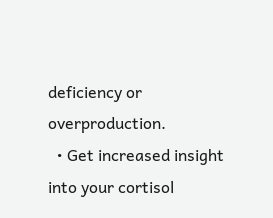deficiency or overproduction.
  • Get increased insight into your cortisol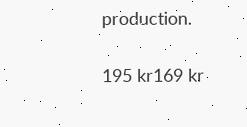production.

195 kr169 kr